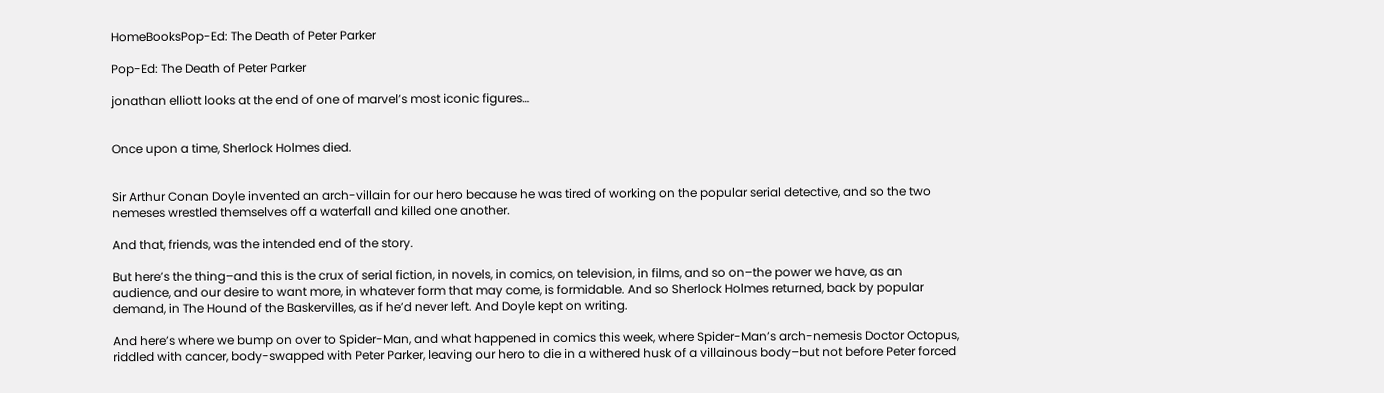HomeBooksPop-Ed: The Death of Peter Parker

Pop-Ed: The Death of Peter Parker

jonathan elliott looks at the end of one of marvel’s most iconic figures…


Once upon a time, Sherlock Holmes died.


Sir Arthur Conan Doyle invented an arch-villain for our hero because he was tired of working on the popular serial detective, and so the two nemeses wrestled themselves off a waterfall and killed one another.

And that, friends, was the intended end of the story.

But here’s the thing–and this is the crux of serial fiction, in novels, in comics, on television, in films, and so on–the power we have, as an audience, and our desire to want more, in whatever form that may come, is formidable. And so Sherlock Holmes returned, back by popular demand, in The Hound of the Baskervilles, as if he’d never left. And Doyle kept on writing.

And here’s where we bump on over to Spider-Man, and what happened in comics this week, where Spider-Man’s arch-nemesis Doctor Octopus, riddled with cancer, body-swapped with Peter Parker, leaving our hero to die in a withered husk of a villainous body–but not before Peter forced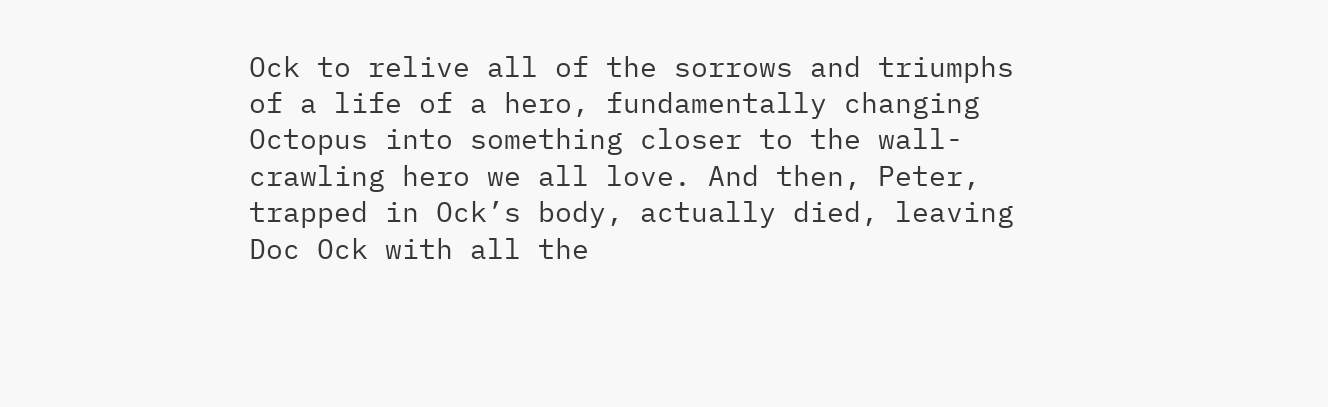Ock to relive all of the sorrows and triumphs of a life of a hero, fundamentally changing Octopus into something closer to the wall-crawling hero we all love. And then, Peter, trapped in Ock’s body, actually died, leaving Doc Ock with all the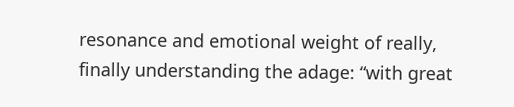resonance and emotional weight of really, finally understanding the adage: “with great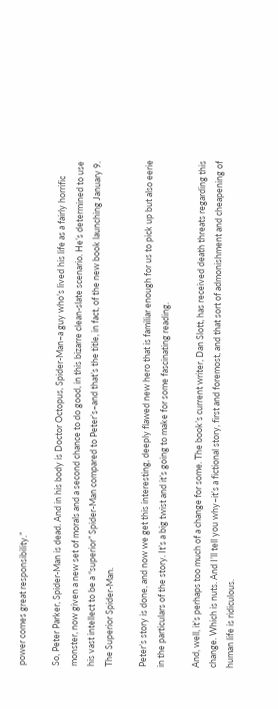power comes great responsibility.”

So, Peter Parker, Spider-Man is dead. And in his body is Doctor Octopus, Spider-Man–a guy who’s lived his life as a fairly horrific monster, now given a new set of morals and a second chance to do good, in this bizarre clean-slate scenario. He’s determined to use his vast intellect to be a “superior” Spider-Man compared to Peter’s–and that’s the title, in fact, of the new book launching January 9. The Superior Spider-Man.

Peter’s story is done, and now we get this interesting, deeply flawed new hero that is familiar enough for us to pick up but also eerie in the particulars of the story. It’s a big twist and it’s going to make for some fascinating reading.

And, well, it’s perhaps too much of a change for some. The book’s current writer, Dan Slott, has received death threats regarding this change. Which is nuts. And I’ll tell you why–it’s a fictional story, first and foremost, and that sort of admonishment and cheapening of human life is ridiculous.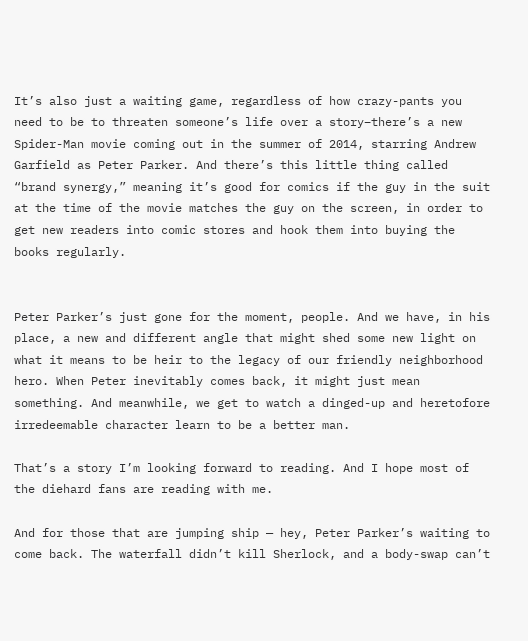It’s also just a waiting game, regardless of how crazy-pants you need to be to threaten someone’s life over a story–there’s a new Spider-Man movie coming out in the summer of 2014, starring Andrew Garfield as Peter Parker. And there’s this little thing called “brand synergy,” meaning it’s good for comics if the guy in the suit at the time of the movie matches the guy on the screen, in order to get new readers into comic stores and hook them into buying the books regularly.


Peter Parker’s just gone for the moment, people. And we have, in his place, a new and different angle that might shed some new light on what it means to be heir to the legacy of our friendly neighborhood hero. When Peter inevitably comes back, it might just mean something. And meanwhile, we get to watch a dinged-up and heretofore irredeemable character learn to be a better man.

That’s a story I’m looking forward to reading. And I hope most of the diehard fans are reading with me.

And for those that are jumping ship — hey, Peter Parker’s waiting to come back. The waterfall didn’t kill Sherlock, and a body-swap can’t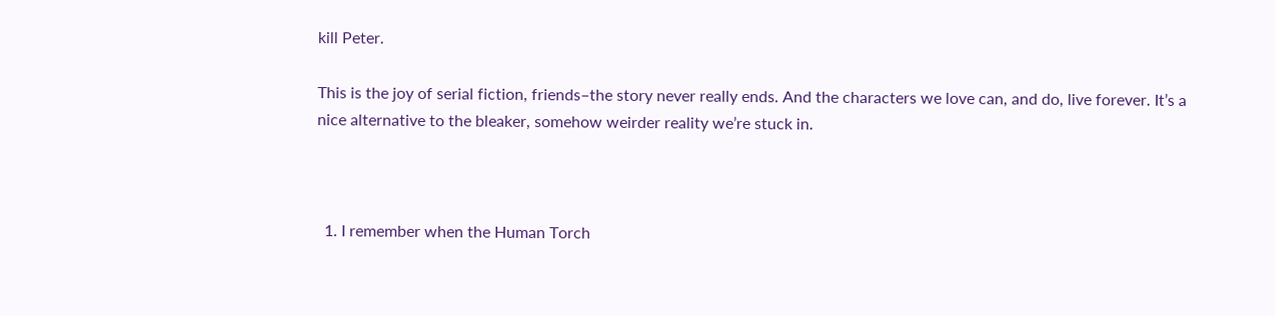kill Peter.

This is the joy of serial fiction, friends–the story never really ends. And the characters we love can, and do, live forever. It’s a nice alternative to the bleaker, somehow weirder reality we’re stuck in.



  1. I remember when the Human Torch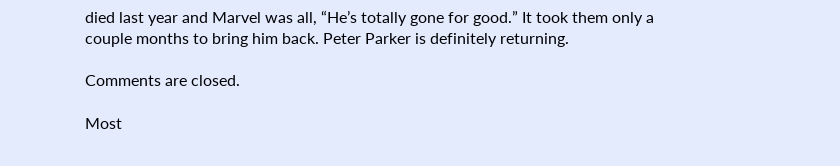died last year and Marvel was all, “He’s totally gone for good.” It took them only a couple months to bring him back. Peter Parker is definitely returning.

Comments are closed.

Most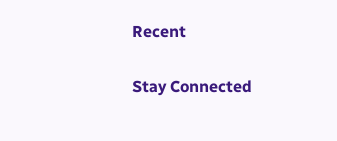Recent

Stay Connected